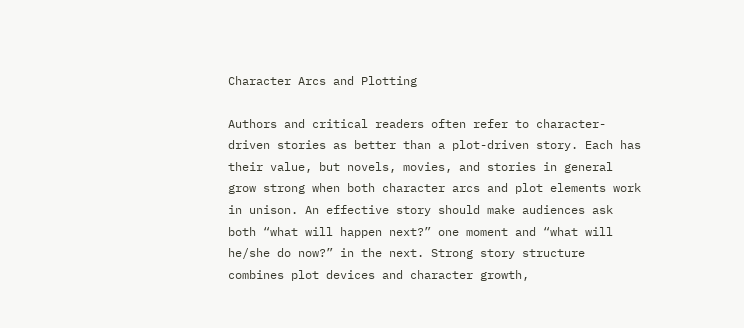Character Arcs and Plotting

Authors and critical readers often refer to character-driven stories as better than a plot-driven story. Each has their value, but novels, movies, and stories in general grow strong when both character arcs and plot elements work in unison. An effective story should make audiences ask both “what will happen next?” one moment and “what will he/she do now?” in the next. Strong story structure combines plot devices and character growth,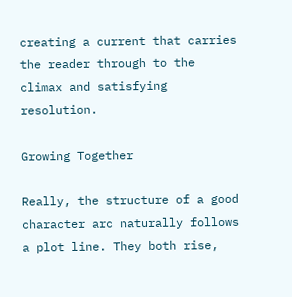creating a current that carries the reader through to the climax and satisfying resolution.

Growing Together

Really, the structure of a good character arc naturally follows a plot line. They both rise,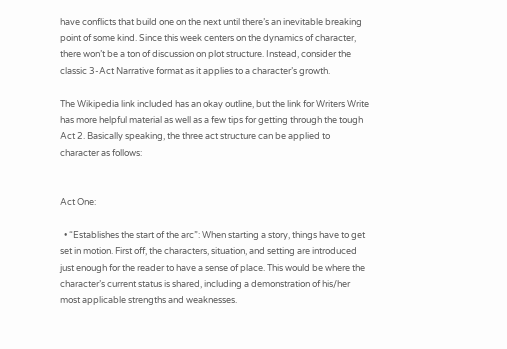have conflicts that build one on the next until there’s an inevitable breaking point of some kind. Since this week centers on the dynamics of character, there won’t be a ton of discussion on plot structure. Instead, consider the classic 3-Act Narrative format as it applies to a character’s growth.

The Wikipedia link included has an okay outline, but the link for Writers Write has more helpful material as well as a few tips for getting through the tough Act 2. Basically speaking, the three act structure can be applied to character as follows:


Act One:

  • “Establishes the start of the arc”: When starting a story, things have to get set in motion. First off, the characters, situation, and setting are introduced just enough for the reader to have a sense of place. This would be where the character’s current status is shared, including a demonstration of his/her most applicable strengths and weaknesses.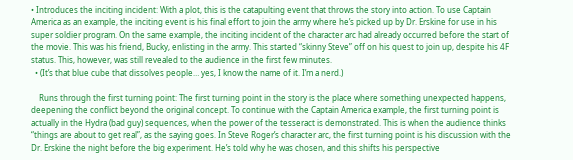• Introduces the inciting incident: With a plot, this is the catapulting event that throws the story into action. To use Captain America as an example, the inciting event is his final effort to join the army where he’s picked up by Dr. Erskine for use in his super soldier program. On the same example, the inciting incident of the character arc had already occurred before the start of the movie. This was his friend, Bucky, enlisting in the army. This started “skinny Steve” off on his quest to join up, despite his 4F status. This, however, was still revealed to the audience in the first few minutes.
  • (It’s that blue cube that dissolves people… yes, I know the name of it. I’m a nerd.)

    Runs through the first turning point: The first turning point in the story is the place where something unexpected happens, deepening the conflict beyond the original concept. To continue with the Captain America example, the first turning point is actually in the Hydra (bad guy) sequences, when the power of the tesseract is demonstrated. This is when the audience thinks “things are about to get real”, as the saying goes. In Steve Roger’s character arc, the first turning point is his discussion with the Dr. Erskine the night before the big experiment. He’s told why he was chosen, and this shifts his perspective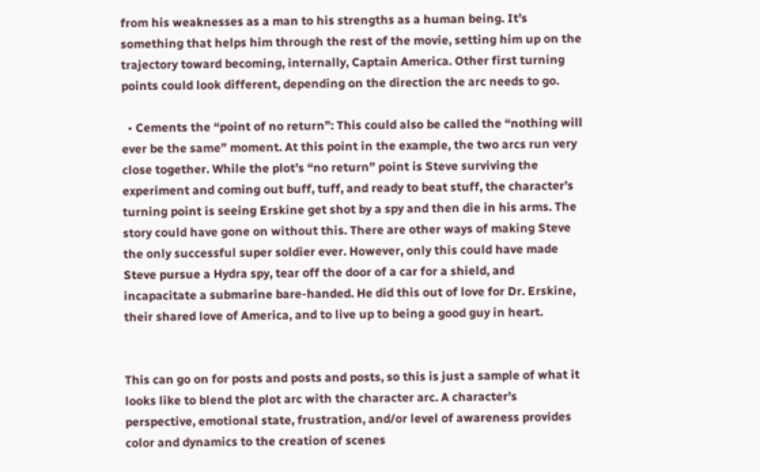from his weaknesses as a man to his strengths as a human being. It’s something that helps him through the rest of the movie, setting him up on the trajectory toward becoming, internally, Captain America. Other first turning points could look different, depending on the direction the arc needs to go.

  • Cements the “point of no return”: This could also be called the “nothing will ever be the same” moment. At this point in the example, the two arcs run very close together. While the plot’s “no return” point is Steve surviving the experiment and coming out buff, tuff, and ready to beat stuff, the character’s turning point is seeing Erskine get shot by a spy and then die in his arms. The story could have gone on without this. There are other ways of making Steve the only successful super soldier ever. However, only this could have made Steve pursue a Hydra spy, tear off the door of a car for a shield, and incapacitate a submarine bare-handed. He did this out of love for Dr. Erskine, their shared love of America, and to live up to being a good guy in heart.


This can go on for posts and posts and posts, so this is just a sample of what it looks like to blend the plot arc with the character arc. A character’s perspective, emotional state, frustration, and/or level of awareness provides color and dynamics to the creation of scenes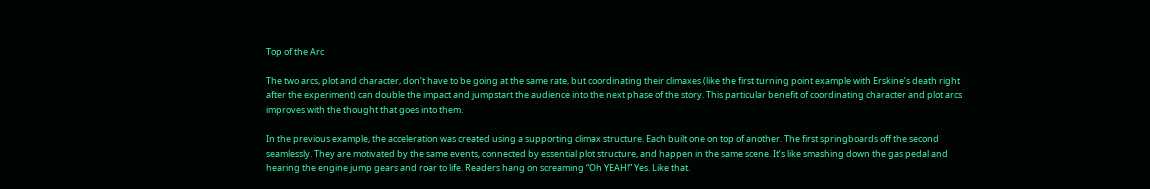Top of the Arc

The two arcs, plot and character, don’t have to be going at the same rate, but coordinating their climaxes (like the first turning point example with Erskine’s death right after the experiment) can double the impact and jumpstart the audience into the next phase of the story. This particular benefit of coordinating character and plot arcs improves with the thought that goes into them.

In the previous example, the acceleration was created using a supporting climax structure. Each built one on top of another. The first springboards off the second seamlessly. They are motivated by the same events, connected by essential plot structure, and happen in the same scene. It’s like smashing down the gas pedal and hearing the engine jump gears and roar to life. Readers hang on screaming “Oh YEAH!” Yes. Like that.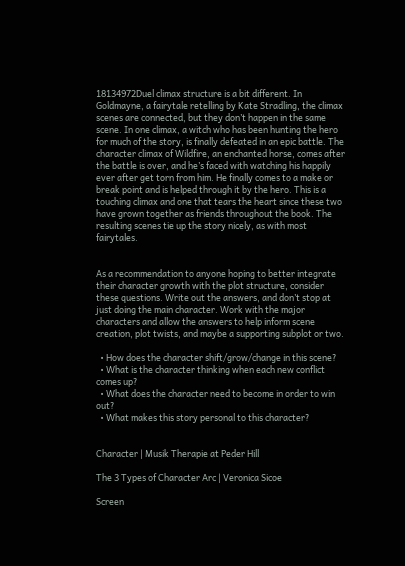18134972Duel climax structure is a bit different. In Goldmayne, a fairytale retelling by Kate Stradling, the climax scenes are connected, but they don’t happen in the same scene. In one climax, a witch who has been hunting the hero for much of the story, is finally defeated in an epic battle. The character climax of Wildfire, an enchanted horse, comes after the battle is over, and he’s faced with watching his happily ever after get torn from him. He finally comes to a make or break point and is helped through it by the hero. This is a touching climax and one that tears the heart since these two have grown together as friends throughout the book. The resulting scenes tie up the story nicely, as with most fairytales.


As a recommendation to anyone hoping to better integrate their character growth with the plot structure, consider these questions. Write out the answers, and don’t stop at just doing the main character. Work with the major characters and allow the answers to help inform scene creation, plot twists, and maybe a supporting subplot or two.

  • How does the character shift/grow/change in this scene?
  • What is the character thinking when each new conflict comes up?
  • What does the character need to become in order to win out?
  • What makes this story personal to this character?


Character | Musik Therapie at Peder Hill

The 3 Types of Character Arc | Veronica Sicoe

Screen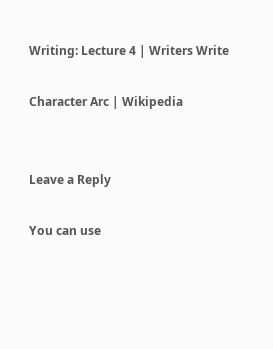Writing: Lecture 4 | Writers Write

Character Arc | Wikipedia


Leave a Reply

You can use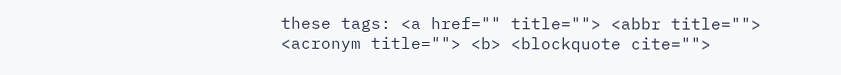these tags: <a href="" title=""> <abbr title=""> <acronym title=""> <b> <blockquote cite="">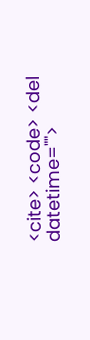<cite> <code> <del datetime="">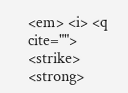<em> <i> <q cite=""> <strike> <strong>